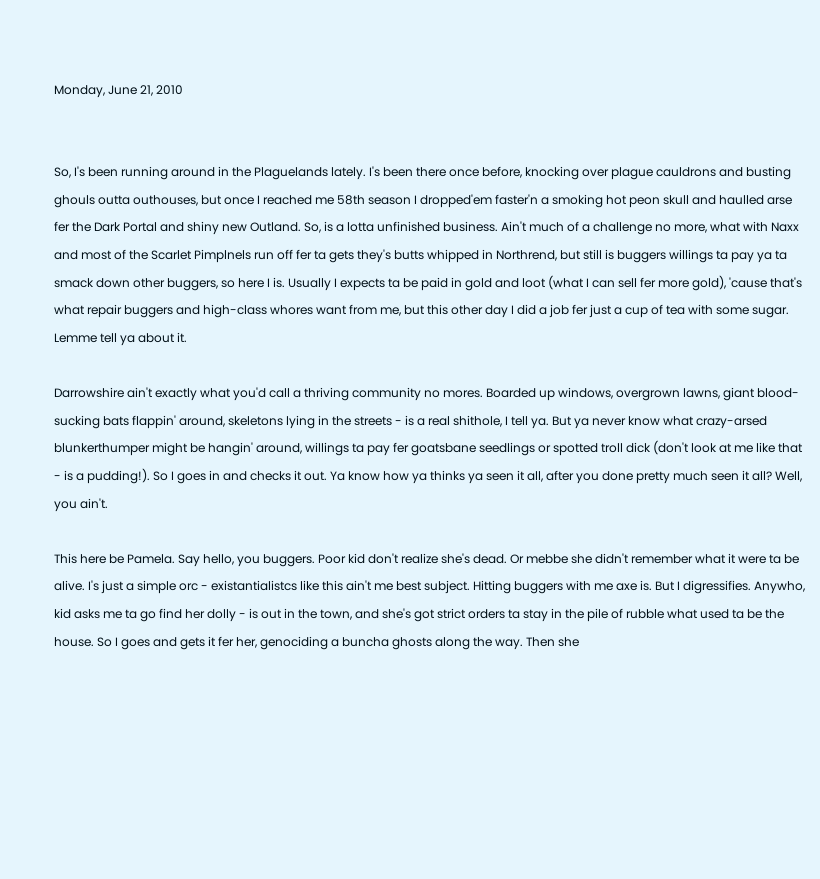Monday, June 21, 2010


So, I's been running around in the Plaguelands lately. I's been there once before, knocking over plague cauldrons and busting ghouls outta outhouses, but once I reached me 58th season I dropped'em faster'n a smoking hot peon skull and haulled arse fer the Dark Portal and shiny new Outland. So, is a lotta unfinished business. Ain't much of a challenge no more, what with Naxx and most of the Scarlet Pimplnels run off fer ta gets they's butts whipped in Northrend, but still is buggers willings ta pay ya ta smack down other buggers, so here I is. Usually I expects ta be paid in gold and loot (what I can sell fer more gold), 'cause that's what repair buggers and high-class whores want from me, but this other day I did a job fer just a cup of tea with some sugar. Lemme tell ya about it.

Darrowshire ain't exactly what you'd call a thriving community no mores. Boarded up windows, overgrown lawns, giant blood-sucking bats flappin' around, skeletons lying in the streets - is a real shithole, I tell ya. But ya never know what crazy-arsed blunkerthumper might be hangin' around, willings ta pay fer goatsbane seedlings or spotted troll dick (don't look at me like that - is a pudding!). So I goes in and checks it out. Ya know how ya thinks ya seen it all, after you done pretty much seen it all? Well, you ain't.

This here be Pamela. Say hello, you buggers. Poor kid don't realize she's dead. Or mebbe she didn't remember what it were ta be alive. I's just a simple orc - existantialistcs like this ain't me best subject. Hitting buggers with me axe is. But I digressifies. Anywho, kid asks me ta go find her dolly - is out in the town, and she's got strict orders ta stay in the pile of rubble what used ta be the house. So I goes and gets it fer her, genociding a buncha ghosts along the way. Then she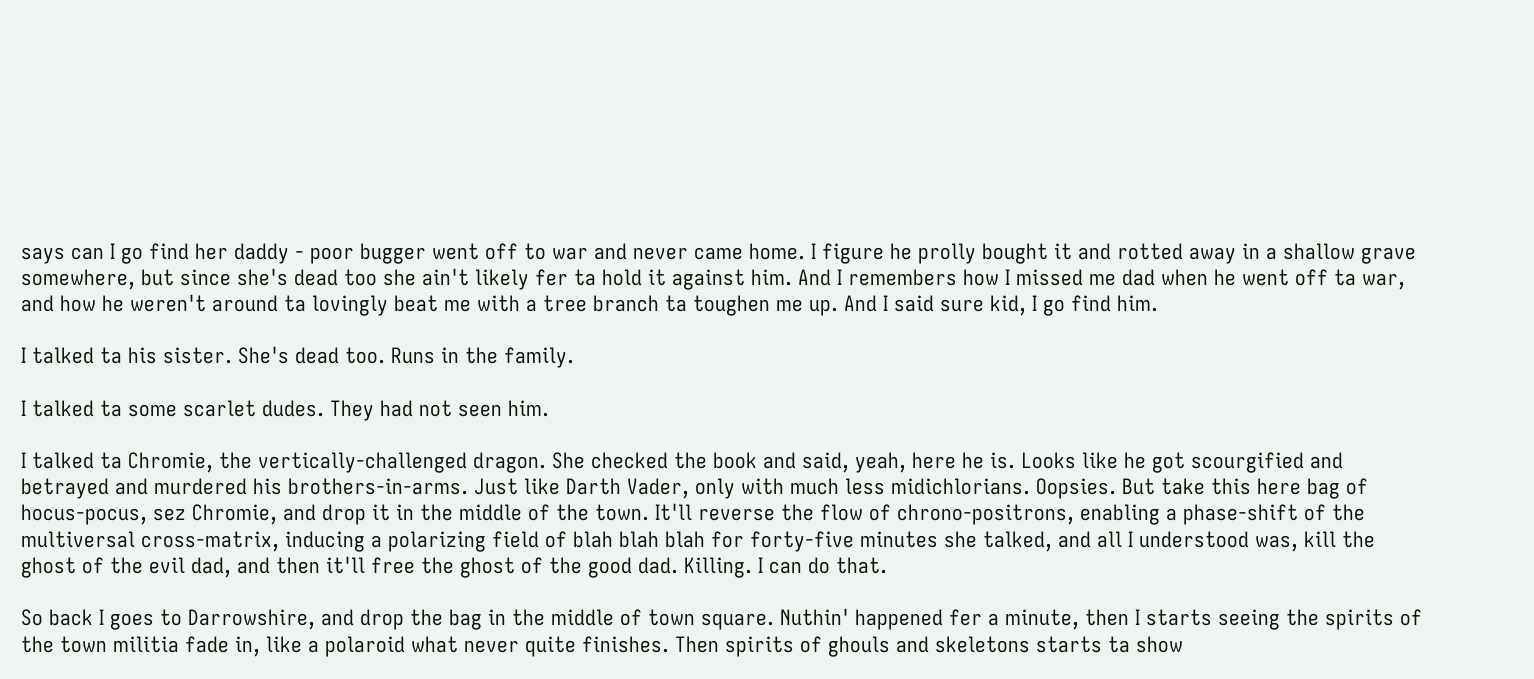says can I go find her daddy - poor bugger went off to war and never came home. I figure he prolly bought it and rotted away in a shallow grave somewhere, but since she's dead too she ain't likely fer ta hold it against him. And I remembers how I missed me dad when he went off ta war, and how he weren't around ta lovingly beat me with a tree branch ta toughen me up. And I said sure kid, I go find him.

I talked ta his sister. She's dead too. Runs in the family.

I talked ta some scarlet dudes. They had not seen him.

I talked ta Chromie, the vertically-challenged dragon. She checked the book and said, yeah, here he is. Looks like he got scourgified and betrayed and murdered his brothers-in-arms. Just like Darth Vader, only with much less midichlorians. Oopsies. But take this here bag of hocus-pocus, sez Chromie, and drop it in the middle of the town. It'll reverse the flow of chrono-positrons, enabling a phase-shift of the multiversal cross-matrix, inducing a polarizing field of blah blah blah for forty-five minutes she talked, and all I understood was, kill the ghost of the evil dad, and then it'll free the ghost of the good dad. Killing. I can do that.

So back I goes to Darrowshire, and drop the bag in the middle of town square. Nuthin' happened fer a minute, then I starts seeing the spirits of the town militia fade in, like a polaroid what never quite finishes. Then spirits of ghouls and skeletons starts ta show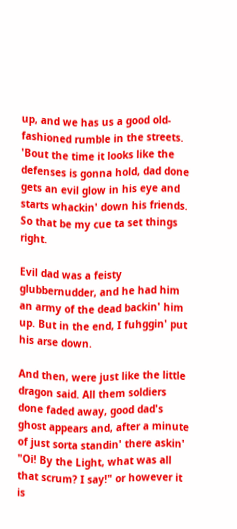up, and we has us a good old-fashioned rumble in the streets. 'Bout the time it looks like the defenses is gonna hold, dad done gets an evil glow in his eye and starts whackin' down his friends. So that be my cue ta set things right.

Evil dad was a feisty glubbernudder, and he had him an army of the dead backin' him up. But in the end, I fuhggin' put his arse down.

And then, were just like the little dragon said. All them soldiers done faded away, good dad's ghost appears and, after a minute of just sorta standin' there askin' "Oi! By the Light, what was all that scrum? I say!" or however it is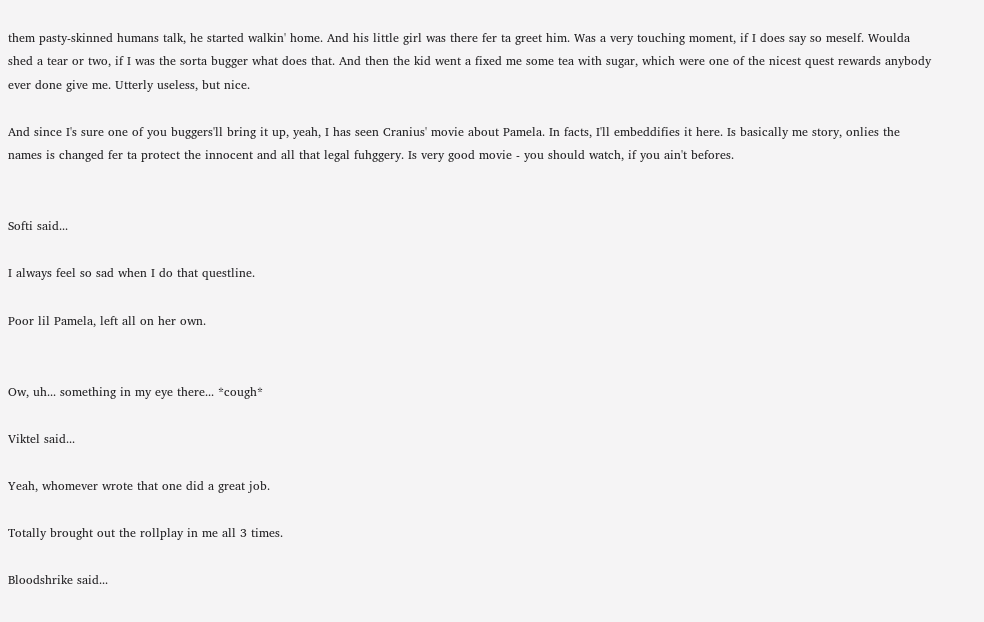them pasty-skinned humans talk, he started walkin' home. And his little girl was there fer ta greet him. Was a very touching moment, if I does say so meself. Woulda shed a tear or two, if I was the sorta bugger what does that. And then the kid went a fixed me some tea with sugar, which were one of the nicest quest rewards anybody ever done give me. Utterly useless, but nice.

And since I's sure one of you buggers'll bring it up, yeah, I has seen Cranius' movie about Pamela. In facts, I'll embeddifies it here. Is basically me story, onlies the names is changed fer ta protect the innocent and all that legal fuhggery. Is very good movie - you should watch, if you ain't befores.


Softi said...

I always feel so sad when I do that questline.

Poor lil Pamela, left all on her own.


Ow, uh... something in my eye there... *cough*

Viktel said...

Yeah, whomever wrote that one did a great job.

Totally brought out the rollplay in me all 3 times.

Bloodshrike said...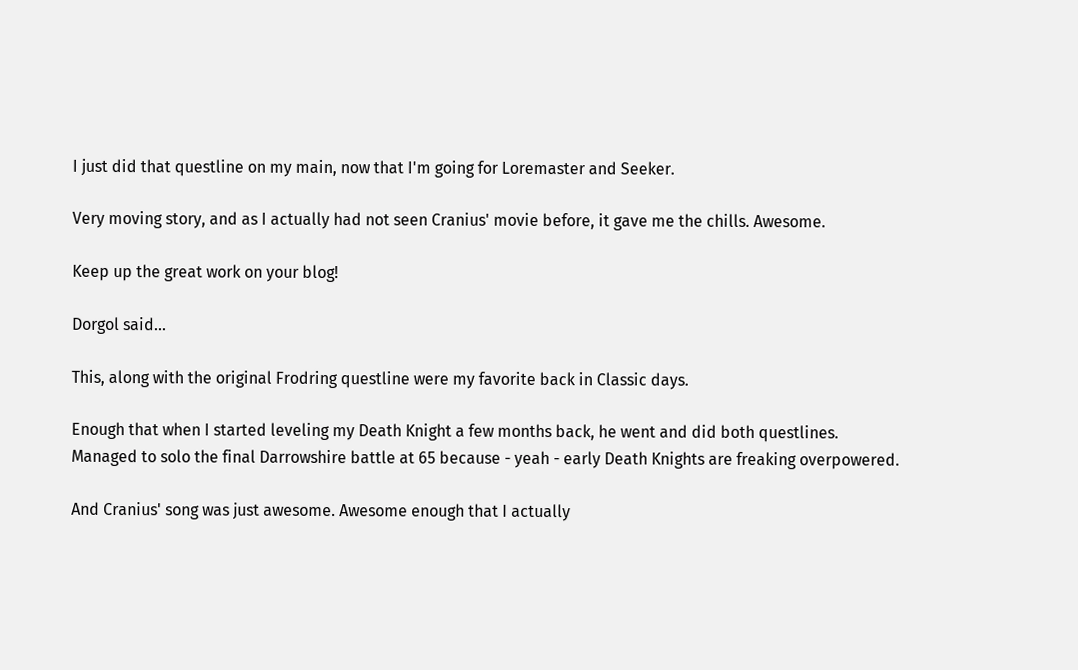I just did that questline on my main, now that I'm going for Loremaster and Seeker.

Very moving story, and as I actually had not seen Cranius' movie before, it gave me the chills. Awesome.

Keep up the great work on your blog!

Dorgol said...

This, along with the original Frodring questline were my favorite back in Classic days.

Enough that when I started leveling my Death Knight a few months back, he went and did both questlines. Managed to solo the final Darrowshire battle at 65 because - yeah - early Death Knights are freaking overpowered.

And Cranius' song was just awesome. Awesome enough that I actually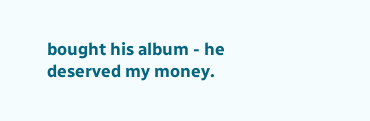bought his album - he deserved my money.